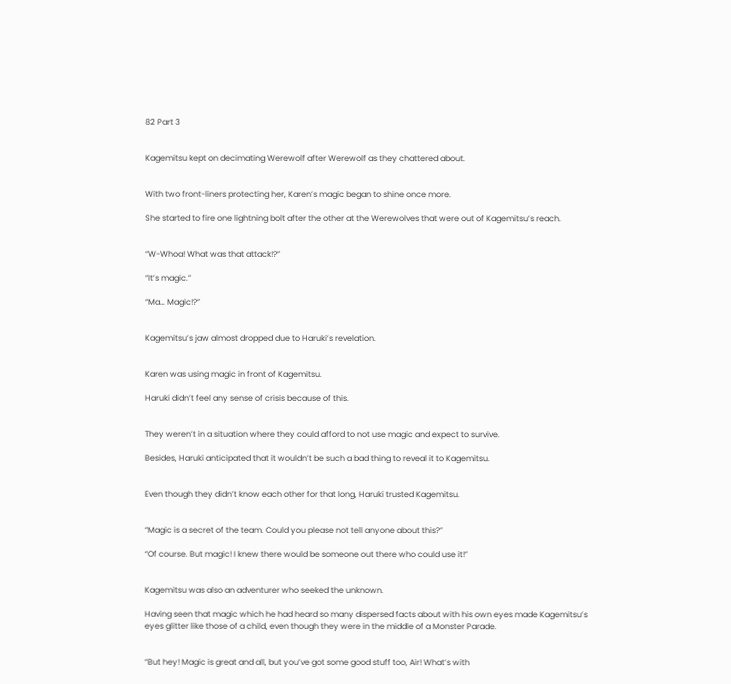82 Part 3


Kagemitsu kept on decimating Werewolf after Werewolf as they chattered about.


With two front-liners protecting her, Karen’s magic began to shine once more.

She started to fire one lightning bolt after the other at the Werewolves that were out of Kagemitsu’s reach.


“W-Whoa! What was that attack!?”

“It’s magic.”

“Ma… Magic!?”


Kagemitsu’s jaw almost dropped due to Haruki’s revelation.


Karen was using magic in front of Kagemitsu.

Haruki didn’t feel any sense of crisis because of this.


They weren’t in a situation where they could afford to not use magic and expect to survive.

Besides, Haruki anticipated that it wouldn’t be such a bad thing to reveal it to Kagemitsu.


Even though they didn’t know each other for that long, Haruki trusted Kagemitsu.


“Magic is a secret of the team. Could you please not tell anyone about this?”

“Of course. But magic! I knew there would be someone out there who could use it!”


Kagemitsu was also an adventurer who seeked the unknown.

Having seen that magic which he had heard so many dispersed facts about with his own eyes made Kagemitsu’s eyes glitter like those of a child, even though they were in the middle of a Monster Parade.


“But hey! Magic is great and all, but you’ve got some good stuff too, Air! What’s with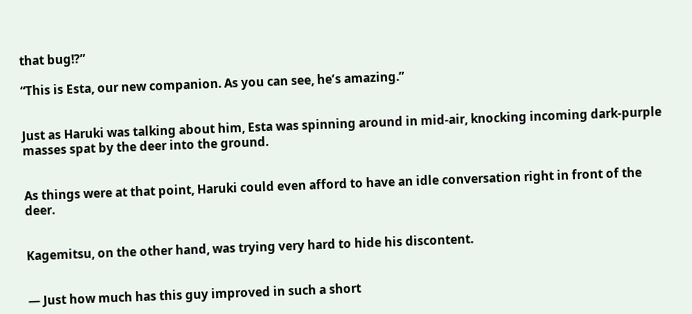that bug!?”

“This is Esta, our new companion. As you can see, he’s amazing.”


Just as Haruki was talking about him, Esta was spinning around in mid-air, knocking incoming dark-purple masses spat by the deer into the ground.


As things were at that point, Haruki could even afford to have an idle conversation right in front of the deer.


Kagemitsu, on the other hand, was trying very hard to hide his discontent.


— Just how much has this guy improved in such a short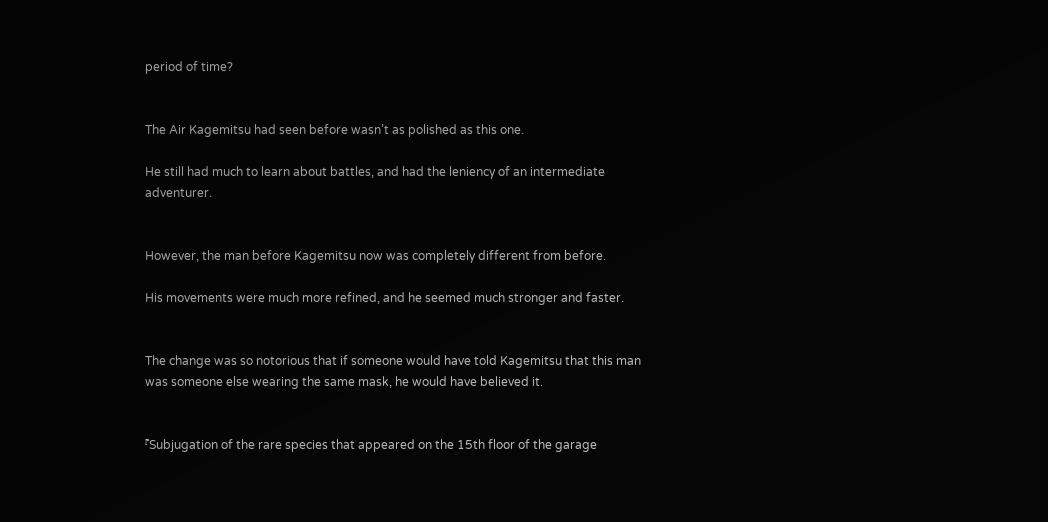period of time?


The Air Kagemitsu had seen before wasn’t as polished as this one.

He still had much to learn about battles, and had the leniency of an intermediate adventurer.


However, the man before Kagemitsu now was completely different from before.

His movements were much more refined, and he seemed much stronger and faster.


The change was so notorious that if someone would have told Kagemitsu that this man was someone else wearing the same mask, he would have believed it.


『Subjugation of the rare species that appeared on the 15th floor of the garage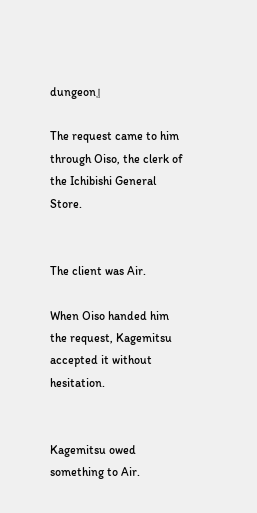dungeon』

The request came to him through Oiso, the clerk of the Ichibishi General Store.


The client was Air.

When Oiso handed him the request, Kagemitsu accepted it without hesitation.


Kagemitsu owed something to Air.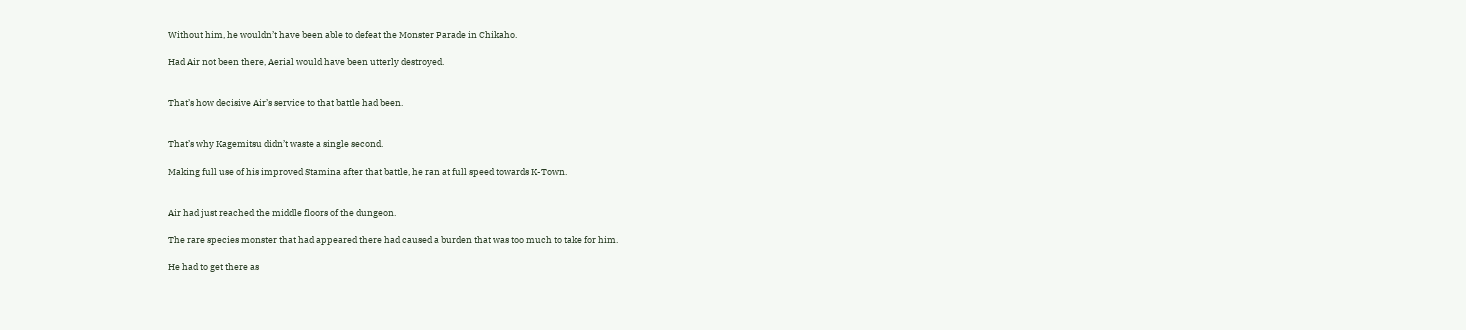Without him, he wouldn’t have been able to defeat the Monster Parade in Chikaho.

Had Air not been there, Aerial would have been utterly destroyed.


That’s how decisive Air’s service to that battle had been.


That’s why Kagemitsu didn’t waste a single second.

Making full use of his improved Stamina after that battle, he ran at full speed towards K-Town.


Air had just reached the middle floors of the dungeon.

The rare species monster that had appeared there had caused a burden that was too much to take for him.

He had to get there as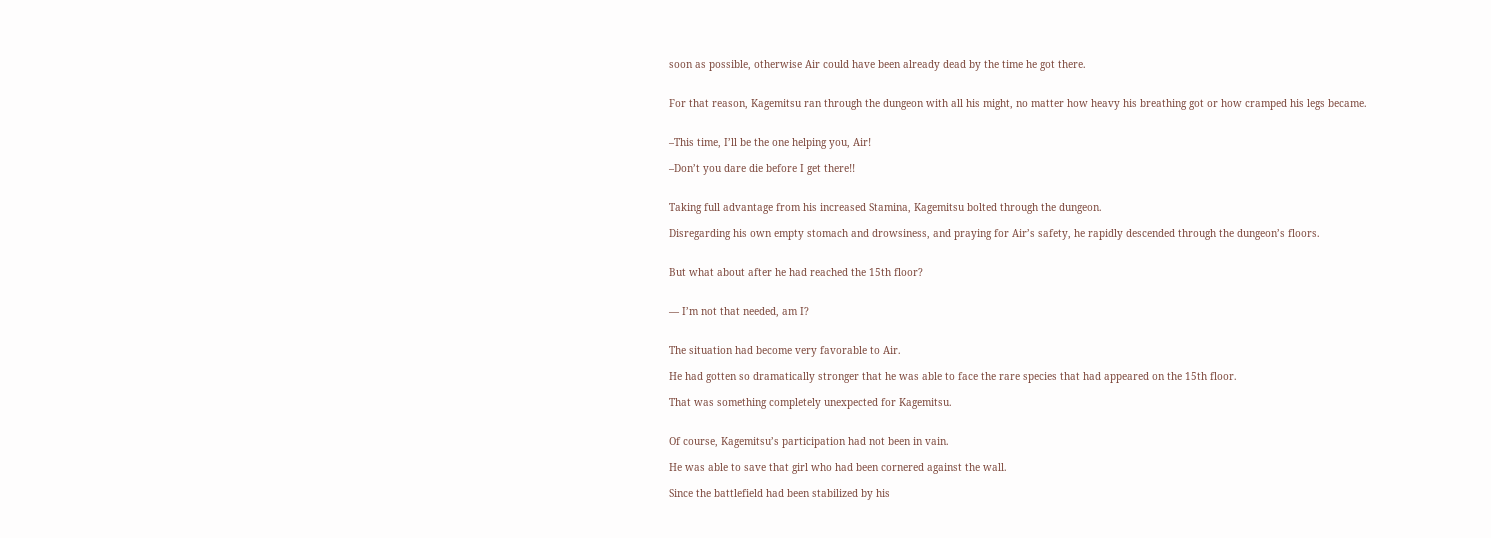soon as possible, otherwise Air could have been already dead by the time he got there.


For that reason, Kagemitsu ran through the dungeon with all his might, no matter how heavy his breathing got or how cramped his legs became.


–This time, I’ll be the one helping you, Air!

–Don’t you dare die before I get there!!


Taking full advantage from his increased Stamina, Kagemitsu bolted through the dungeon.

Disregarding his own empty stomach and drowsiness, and praying for Air’s safety, he rapidly descended through the dungeon’s floors.


But what about after he had reached the 15th floor?


— I’m not that needed, am I?


The situation had become very favorable to Air.

He had gotten so dramatically stronger that he was able to face the rare species that had appeared on the 15th floor.

That was something completely unexpected for Kagemitsu.


Of course, Kagemitsu’s participation had not been in vain.

He was able to save that girl who had been cornered against the wall.

Since the battlefield had been stabilized by his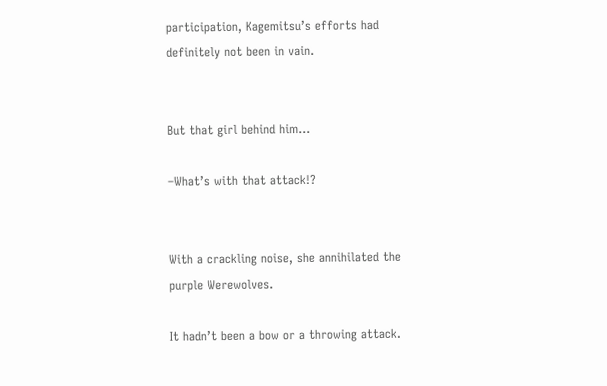participation, Kagemitsu’s efforts had definitely not been in vain.


But that girl behind him…

–What’s with that attack!?


With a crackling noise, she annihilated the purple Werewolves.

It hadn’t been a bow or a throwing attack.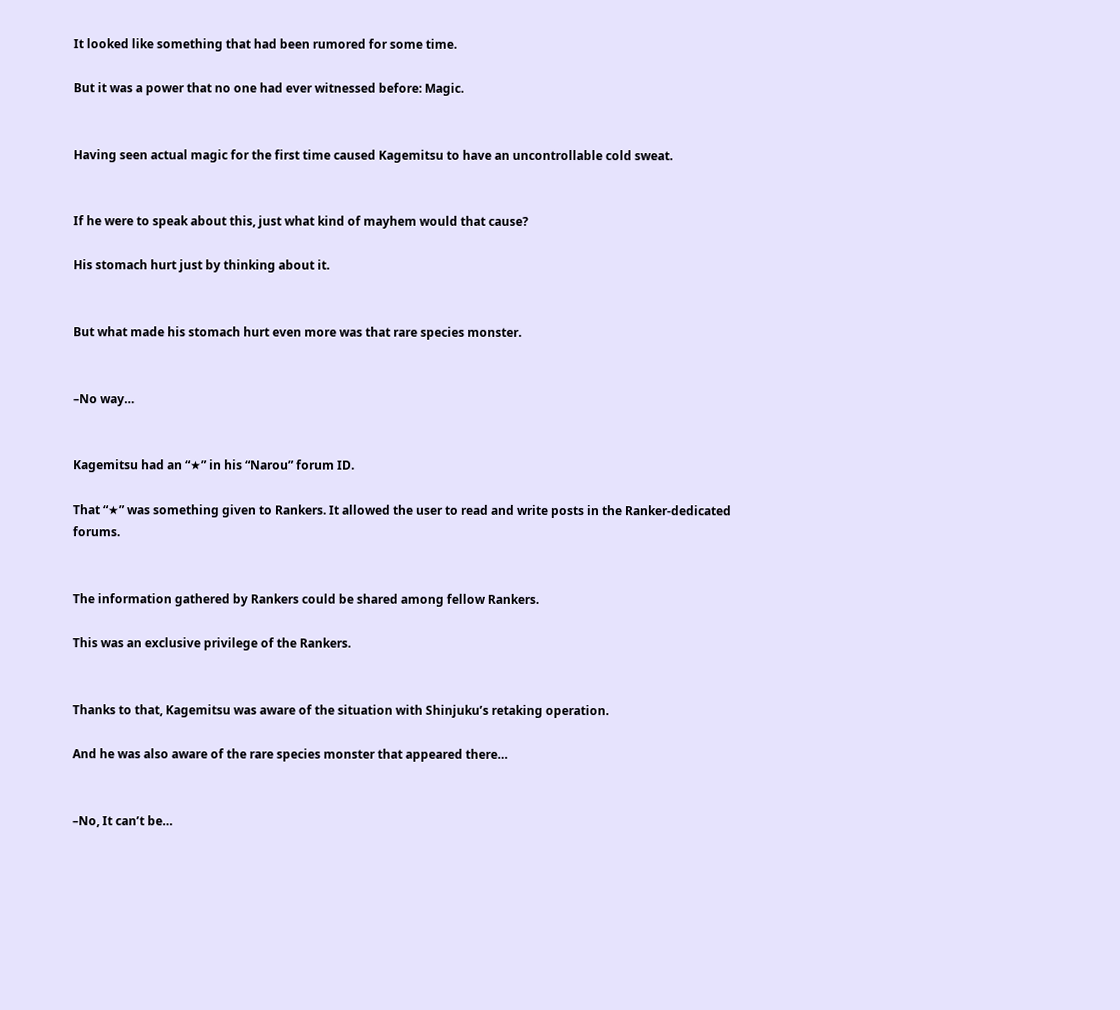It looked like something that had been rumored for some time.

But it was a power that no one had ever witnessed before: Magic.


Having seen actual magic for the first time caused Kagemitsu to have an uncontrollable cold sweat.


If he were to speak about this, just what kind of mayhem would that cause?

His stomach hurt just by thinking about it.


But what made his stomach hurt even more was that rare species monster.


–No way…


Kagemitsu had an “★” in his “Narou” forum ID.

That “★” was something given to Rankers. It allowed the user to read and write posts in the Ranker-dedicated forums.


The information gathered by Rankers could be shared among fellow Rankers.

This was an exclusive privilege of the Rankers.


Thanks to that, Kagemitsu was aware of the situation with Shinjuku’s retaking operation.

And he was also aware of the rare species monster that appeared there…


–No, It can’t be…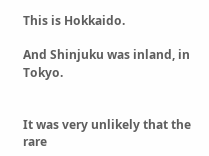This is Hokkaido.

And Shinjuku was inland, in Tokyo.


It was very unlikely that the rare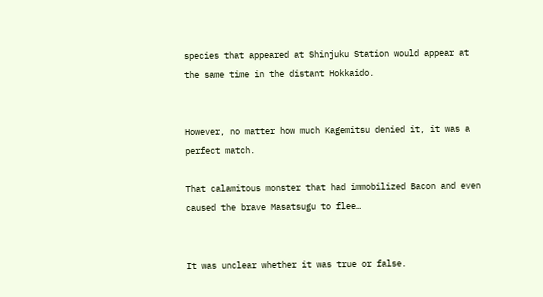species that appeared at Shinjuku Station would appear at the same time in the distant Hokkaido.


However, no matter how much Kagemitsu denied it, it was a perfect match.

That calamitous monster that had immobilized Bacon and even caused the brave Masatsugu to flee…


It was unclear whether it was true or false.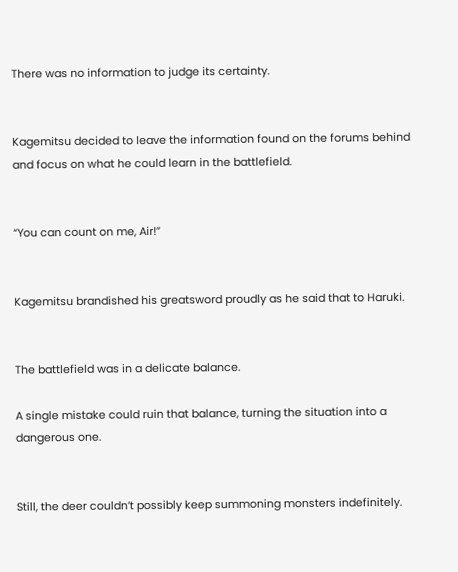There was no information to judge its certainty.


Kagemitsu decided to leave the information found on the forums behind and focus on what he could learn in the battlefield.


“You can count on me, Air!”


Kagemitsu brandished his greatsword proudly as he said that to Haruki.


The battlefield was in a delicate balance.

A single mistake could ruin that balance, turning the situation into a dangerous one.


Still, the deer couldn’t possibly keep summoning monsters indefinitely.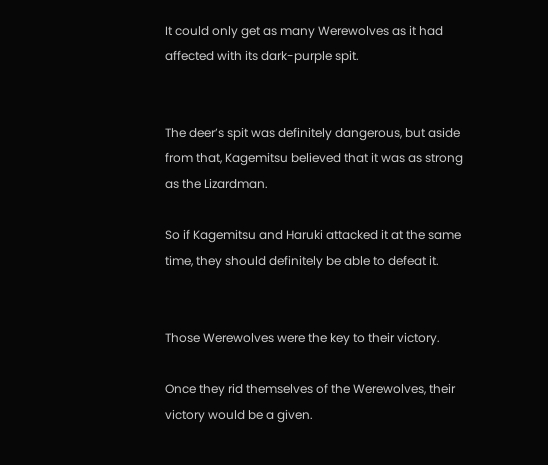It could only get as many Werewolves as it had affected with its dark-purple spit.


The deer’s spit was definitely dangerous, but aside from that, Kagemitsu believed that it was as strong as the Lizardman.

So if Kagemitsu and Haruki attacked it at the same time, they should definitely be able to defeat it.


Those Werewolves were the key to their victory.

Once they rid themselves of the Werewolves, their victory would be a given.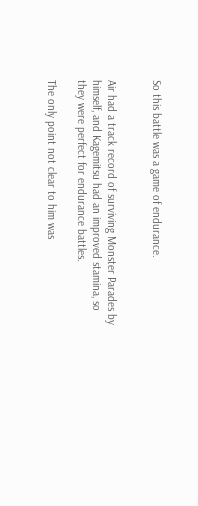So this battle was a game of endurance.


Air had a track record of surviving Monster Parades by himself, and Kagemitsu had an improved stamina, so they were perfect for endurance battles.

The only point not clear to him was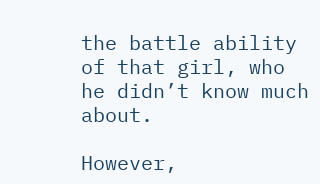the battle ability of that girl, who he didn’t know much about.

However,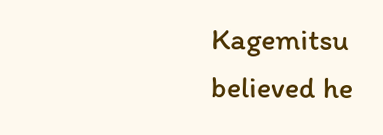Kagemitsu believed he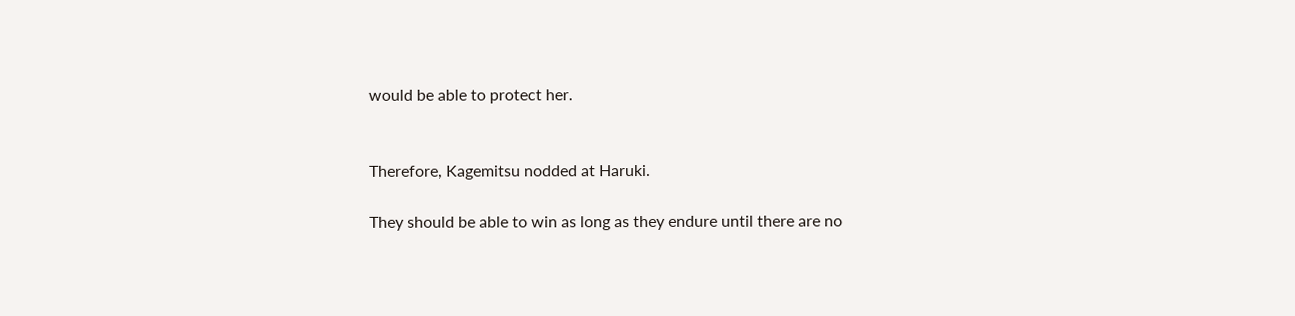would be able to protect her.


Therefore, Kagemitsu nodded at Haruki.

They should be able to win as long as they endure until there are no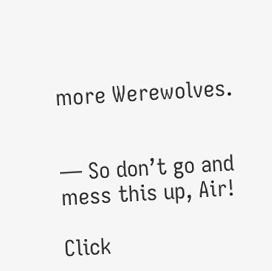more Werewolves.


— So don’t go and mess this up, Air!

Click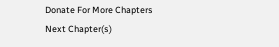Donate For More Chapters
Next Chapter(s)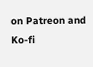on Patreon and Ko-fi